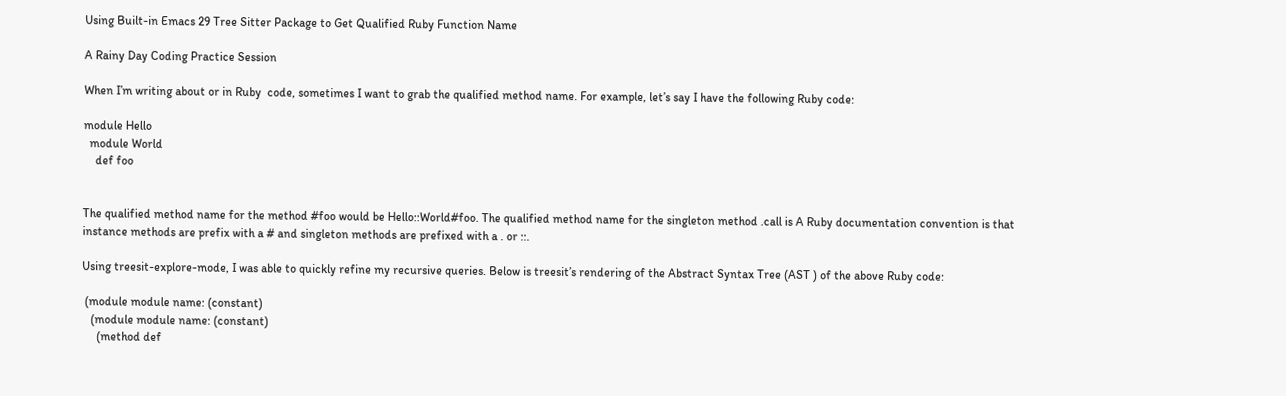Using Built-in Emacs 29 Tree Sitter Package to Get Qualified Ruby Function Name

A Rainy Day Coding Practice Session

When I’m writing about or in Ruby  code, sometimes I want to grab the qualified method name. For example, let’s say I have the following Ruby code:

module Hello
  module World
    def foo


The qualified method name for the method #foo would be Hello::World#foo. The qualified method name for the singleton method .call is A Ruby documentation convention is that instance methods are prefix with a # and singleton methods are prefixed with a . or ::.

Using treesit-explore-mode, I was able to quickly refine my recursive queries. Below is treesit’s rendering of the Abstract Syntax Tree (AST ) of the above Ruby code:

 (module module name: (constant)
   (module module name: (constant)
     (method def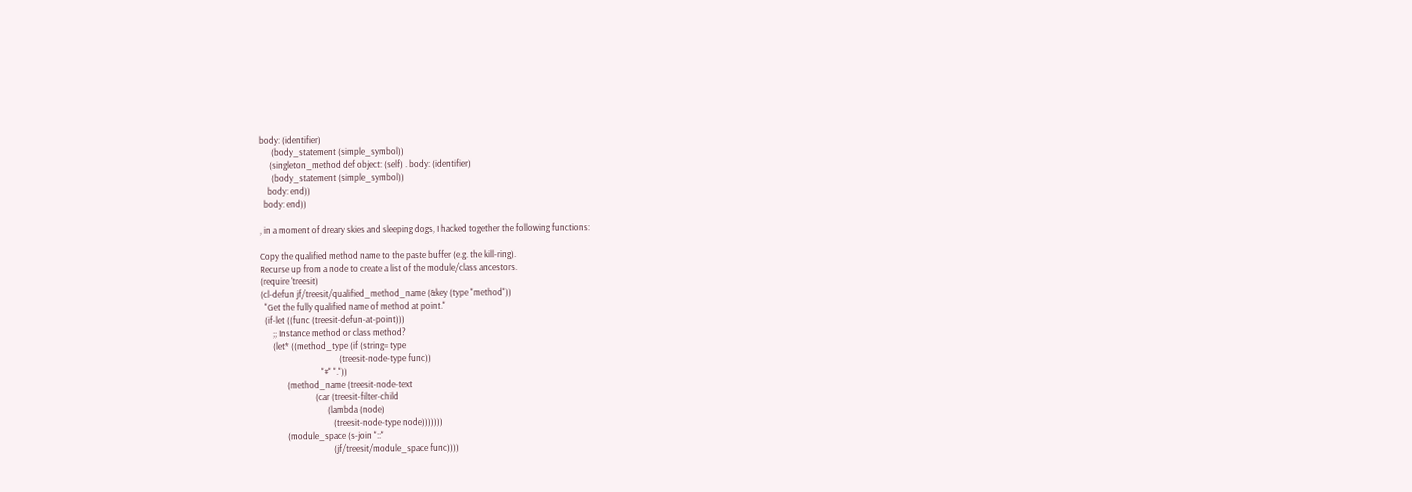body: (identifier)
      (body_statement (simple_symbol))
     (singleton_method def object: (self) . body: (identifier)
      (body_statement (simple_symbol))
    body: end))
  body: end))

, in a moment of dreary skies and sleeping dogs, I hacked together the following functions:

Copy the qualified method name to the paste buffer (e.g. the kill-ring).
Recurse up from a node to create a list of the module/class ancestors.
(require 'treesit)
(cl-defun jf/treesit/qualified_method_name (&key (type "method"))
  "Get the fully qualified name of method at point."
  (if-let ((func (treesit-defun-at-point)))
      ;; Instance method or class method?
      (let* ((method_type (if (string= type
                                       (treesit-node-type func))
                              "#" "."))
             (method_name (treesit-node-text
                           (car (treesit-filter-child
                                 (lambda (node)
                                    (treesit-node-type node)))))))
             (module_space (s-join "::"
                                    (jf/treesit/module_space func))))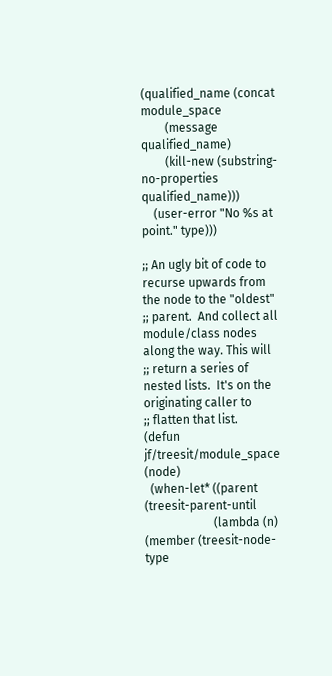(qualified_name (concat module_space
        (message qualified_name)
        (kill-new (substring-no-properties qualified_name)))
    (user-error "No %s at point." type)))

;; An ugly bit of code to recurse upwards from the node to the "oldest"
;; parent.  And collect all module/class nodes along the way. This will
;; return a series of nested lists.  It's on the originating caller to
;; flatten that list.
(defun jf/treesit/module_space (node)
  (when-let* ((parent (treesit-parent-until
                       (lambda (n) (member (treesit-node-type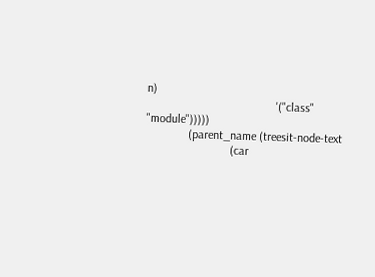n)
                                           '("class" "module")))))
              (parent_name (treesit-node-text
                            (car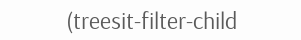(treesit-filter-child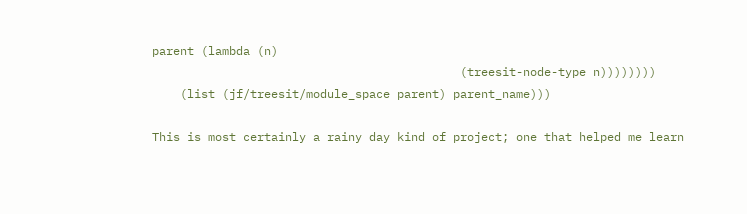parent (lambda (n)
                                            (treesit-node-type n))))))))
    (list (jf/treesit/module_space parent) parent_name)))

This is most certainly a rainy day kind of project; one that helped me learn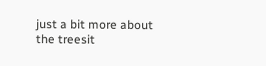just a bit more about the treesit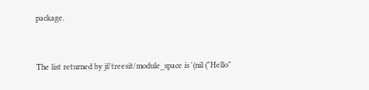package.


The list returned by jf/treesit/module_space is '(nil ("Hello"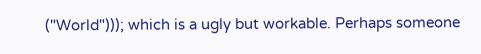("World"))); which is a ugly but workable. Perhaps someone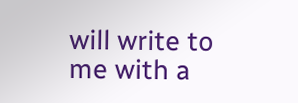will write to me with a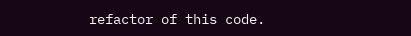refactor of this code.